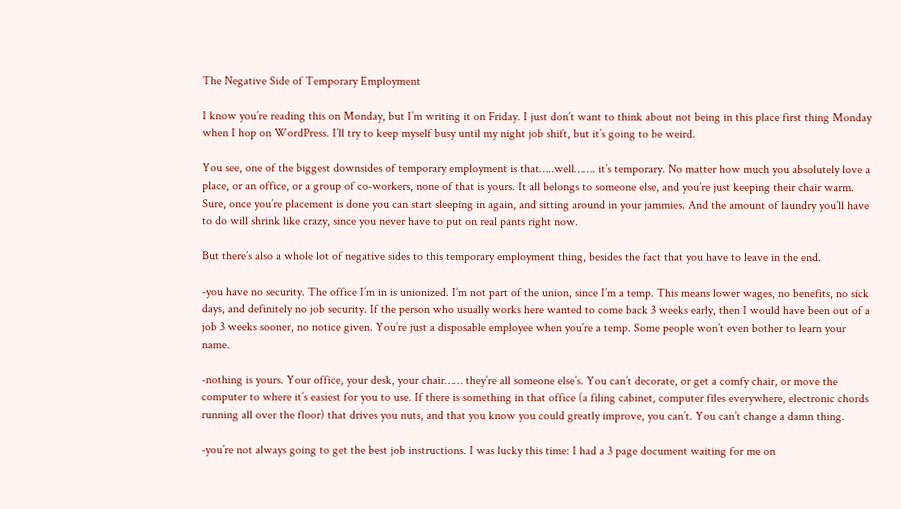The Negative Side of Temporary Employment

I know you’re reading this on Monday, but I’m writing it on Friday. I just don’t want to think about not being in this place first thing Monday when I hop on WordPress. I’ll try to keep myself busy until my night job shift, but it’s going to be weird.

You see, one of the biggest downsides of temporary employment is that…..well……. it’s temporary. No matter how much you absolutely love a place, or an office, or a group of co-workers, none of that is yours. It all belongs to someone else, and you’re just keeping their chair warm. Sure, once you’re placement is done you can start sleeping in again, and sitting around in your jammies. And the amount of laundry you’ll have to do will shrink like crazy, since you never have to put on real pants right now.

But there’s also a whole lot of negative sides to this temporary employment thing, besides the fact that you have to leave in the end.

-you have no security. The office I’m in is unionized. I’m not part of the union, since I’m a temp. This means lower wages, no benefits, no sick days, and definitely no job security. If the person who usually works here wanted to come back 3 weeks early, then I would have been out of a job 3 weeks sooner, no notice given. You’re just a disposable employee when you’re a temp. Some people won’t even bother to learn your name.

-nothing is yours. Your office, your desk, your chair…… they’re all someone else’s. You can’t decorate, or get a comfy chair, or move the computer to where it’s easiest for you to use. If there is something in that office (a filing cabinet, computer files everywhere, electronic chords running all over the floor) that drives you nuts, and that you know you could greatly improve, you can’t. You can’t change a damn thing.

-you’re not always going to get the best job instructions. I was lucky this time: I had a 3 page document waiting for me on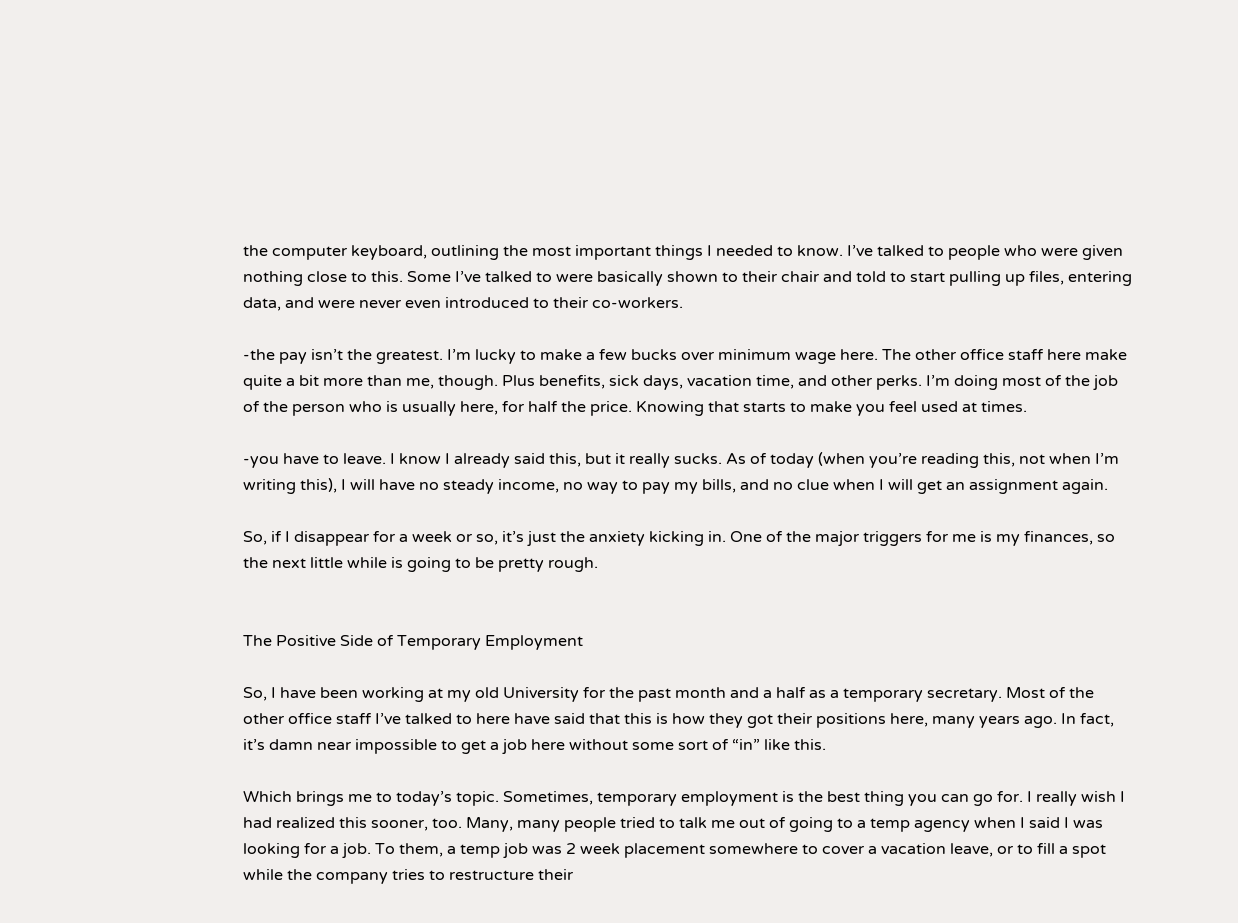the computer keyboard, outlining the most important things I needed to know. I’ve talked to people who were given nothing close to this. Some I’ve talked to were basically shown to their chair and told to start pulling up files, entering data, and were never even introduced to their co-workers.

-the pay isn’t the greatest. I’m lucky to make a few bucks over minimum wage here. The other office staff here make quite a bit more than me, though. Plus benefits, sick days, vacation time, and other perks. I’m doing most of the job of the person who is usually here, for half the price. Knowing that starts to make you feel used at times.

-you have to leave. I know I already said this, but it really sucks. As of today (when you’re reading this, not when I’m writing this), I will have no steady income, no way to pay my bills, and no clue when I will get an assignment again.

So, if I disappear for a week or so, it’s just the anxiety kicking in. One of the major triggers for me is my finances, so the next little while is going to be pretty rough.


The Positive Side of Temporary Employment

So, I have been working at my old University for the past month and a half as a temporary secretary. Most of the other office staff I’ve talked to here have said that this is how they got their positions here, many years ago. In fact, it’s damn near impossible to get a job here without some sort of “in” like this.

Which brings me to today’s topic. Sometimes, temporary employment is the best thing you can go for. I really wish I had realized this sooner, too. Many, many people tried to talk me out of going to a temp agency when I said I was looking for a job. To them, a temp job was 2 week placement somewhere to cover a vacation leave, or to fill a spot while the company tries to restructure their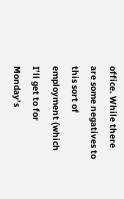office. While there are some negatives to this sort of employment (which I’ll get to for Monday’s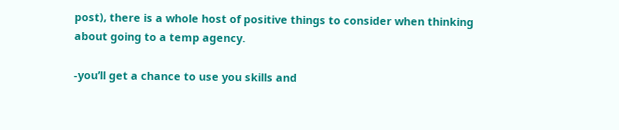post), there is a whole host of positive things to consider when thinking about going to a temp agency.

-you’ll get a chance to use you skills and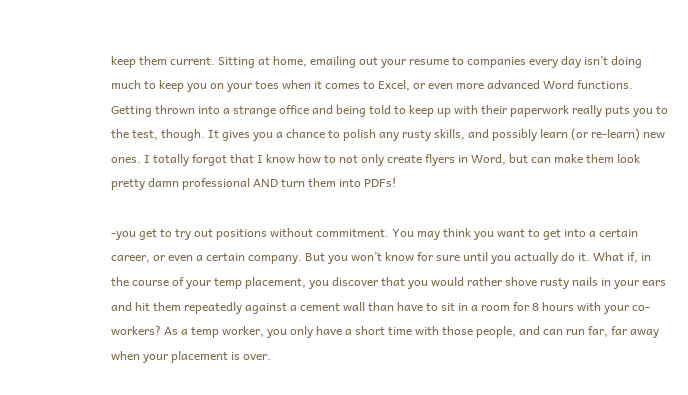keep them current. Sitting at home, emailing out your resume to companies every day isn’t doing much to keep you on your toes when it comes to Excel, or even more advanced Word functions. Getting thrown into a strange office and being told to keep up with their paperwork really puts you to the test, though. It gives you a chance to polish any rusty skills, and possibly learn (or re-learn) new ones. I totally forgot that I know how to not only create flyers in Word, but can make them look pretty damn professional AND turn them into PDFs!

-you get to try out positions without commitment. You may think you want to get into a certain career, or even a certain company. But you won’t know for sure until you actually do it. What if, in the course of your temp placement, you discover that you would rather shove rusty nails in your ears and hit them repeatedly against a cement wall than have to sit in a room for 8 hours with your co-workers? As a temp worker, you only have a short time with those people, and can run far, far away when your placement is over.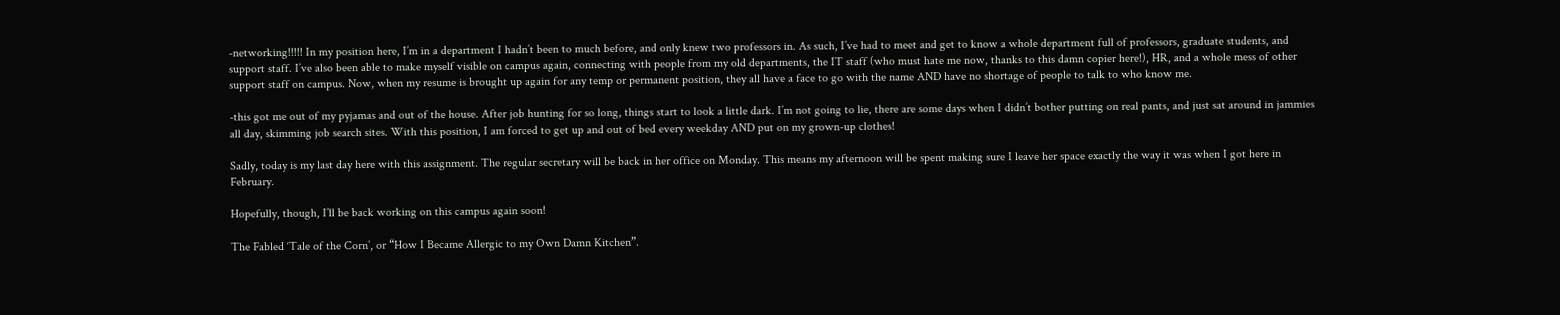-networking!!!!! In my position here, I’m in a department I hadn’t been to much before, and only knew two professors in. As such, I’ve had to meet and get to know a whole department full of professors, graduate students, and support staff. I’ve also been able to make myself visible on campus again, connecting with people from my old departments, the IT staff (who must hate me now, thanks to this damn copier here!), HR, and a whole mess of other support staff on campus. Now, when my resume is brought up again for any temp or permanent position, they all have a face to go with the name AND have no shortage of people to talk to who know me.

-this got me out of my pyjamas and out of the house. After job hunting for so long, things start to look a little dark. I’m not going to lie, there are some days when I didn’t bother putting on real pants, and just sat around in jammies all day, skimming job search sites. With this position, I am forced to get up and out of bed every weekday AND put on my grown-up clothes!

Sadly, today is my last day here with this assignment. The regular secretary will be back in her office on Monday. This means my afternoon will be spent making sure I leave her space exactly the way it was when I got here in February.

Hopefully, though, I’ll be back working on this campus again soon!

The Fabled ‘Tale of the Corn’, or “How I Became Allergic to my Own Damn Kitchen”.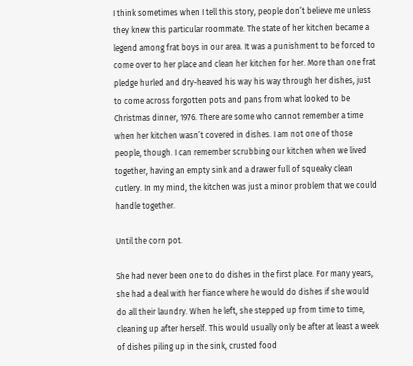I think sometimes when I tell this story, people don’t believe me unless they knew this particular roommate. The state of her kitchen became a legend among frat boys in our area. It was a punishment to be forced to come over to her place and clean her kitchen for her. More than one frat pledge hurled and dry-heaved his way his way through her dishes, just to come across forgotten pots and pans from what looked to be Christmas dinner, 1976. There are some who cannot remember a time when her kitchen wasn’t covered in dishes. I am not one of those people, though. I can remember scrubbing our kitchen when we lived together, having an empty sink and a drawer full of squeaky clean cutlery. In my mind, the kitchen was just a minor problem that we could handle together.

Until the corn pot.

She had never been one to do dishes in the first place. For many years, she had a deal with her fiance where he would do dishes if she would do all their laundry. When he left, she stepped up from time to time, cleaning up after herself. This would usually only be after at least a week of dishes piling up in the sink, crusted food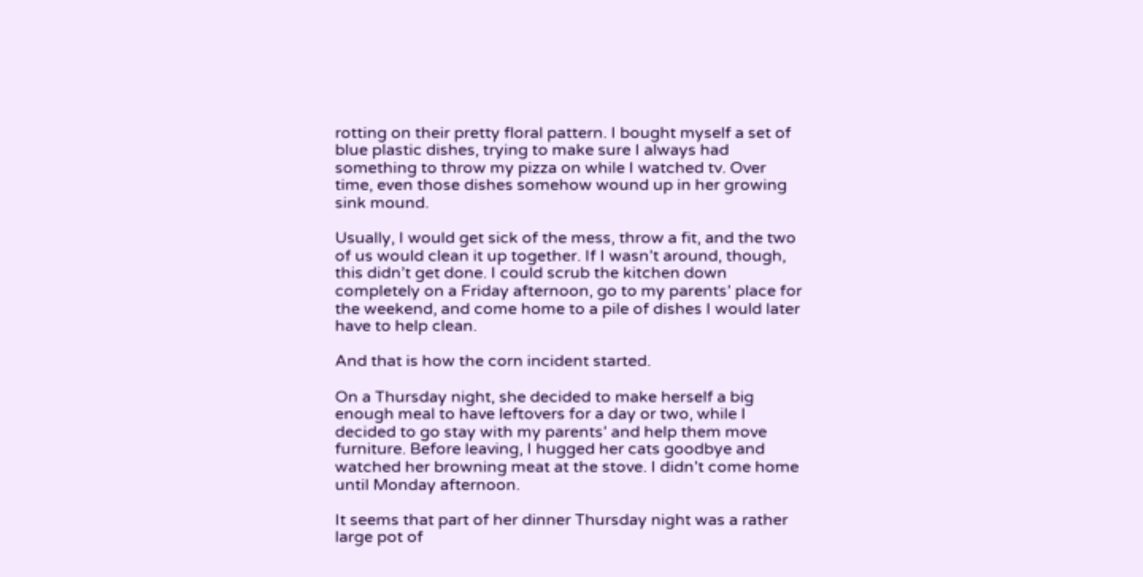rotting on their pretty floral pattern. I bought myself a set of blue plastic dishes, trying to make sure I always had something to throw my pizza on while I watched tv. Over time, even those dishes somehow wound up in her growing sink mound.

Usually, I would get sick of the mess, throw a fit, and the two of us would clean it up together. If I wasn’t around, though, this didn’t get done. I could scrub the kitchen down completely on a Friday afternoon, go to my parents’ place for the weekend, and come home to a pile of dishes I would later have to help clean.

And that is how the corn incident started.

On a Thursday night, she decided to make herself a big enough meal to have leftovers for a day or two, while I decided to go stay with my parents’ and help them move furniture. Before leaving, I hugged her cats goodbye and watched her browning meat at the stove. I didn’t come home until Monday afternoon.

It seems that part of her dinner Thursday night was a rather large pot of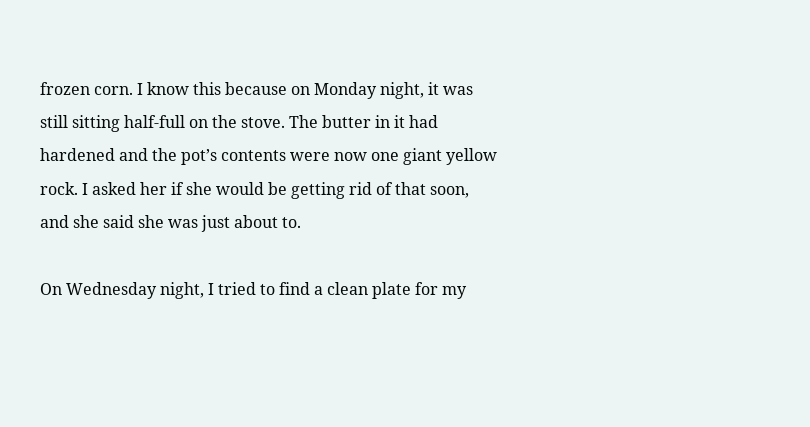frozen corn. I know this because on Monday night, it was still sitting half-full on the stove. The butter in it had hardened and the pot’s contents were now one giant yellow rock. I asked her if she would be getting rid of that soon, and she said she was just about to.

On Wednesday night, I tried to find a clean plate for my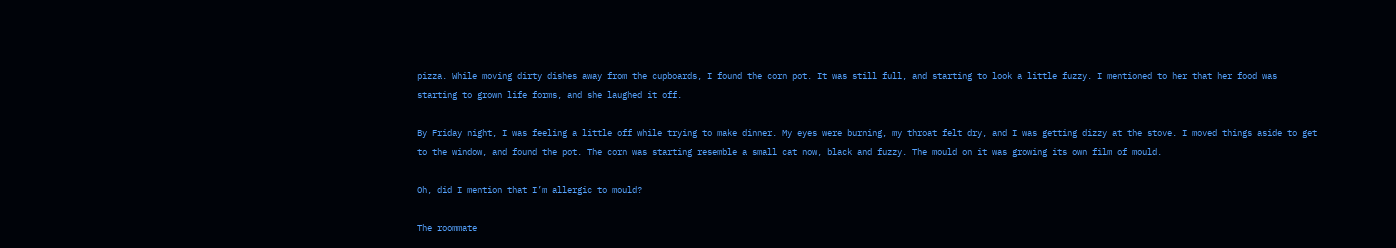pizza. While moving dirty dishes away from the cupboards, I found the corn pot. It was still full, and starting to look a little fuzzy. I mentioned to her that her food was starting to grown life forms, and she laughed it off.

By Friday night, I was feeling a little off while trying to make dinner. My eyes were burning, my throat felt dry, and I was getting dizzy at the stove. I moved things aside to get to the window, and found the pot. The corn was starting resemble a small cat now, black and fuzzy. The mould on it was growing its own film of mould.

Oh, did I mention that I’m allergic to mould?

The roommate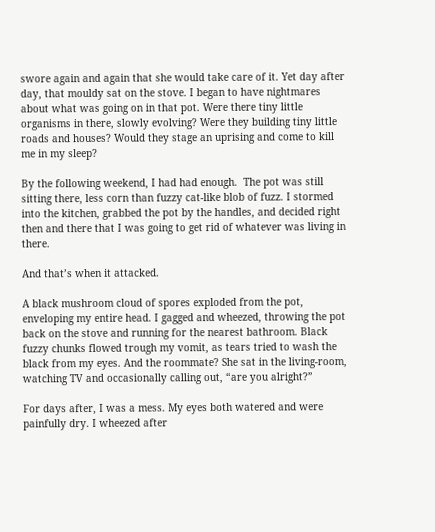swore again and again that she would take care of it. Yet day after day, that mouldy sat on the stove. I began to have nightmares about what was going on in that pot. Were there tiny little organisms in there, slowly evolving? Were they building tiny little roads and houses? Would they stage an uprising and come to kill me in my sleep?

By the following weekend, I had had enough.  The pot was still sitting there, less corn than fuzzy cat-like blob of fuzz. I stormed into the kitchen, grabbed the pot by the handles, and decided right then and there that I was going to get rid of whatever was living in there.

And that’s when it attacked.

A black mushroom cloud of spores exploded from the pot, enveloping my entire head. I gagged and wheezed, throwing the pot back on the stove and running for the nearest bathroom. Black fuzzy chunks flowed trough my vomit, as tears tried to wash the black from my eyes. And the roommate? She sat in the living-room, watching TV and occasionally calling out, “are you alright?”

For days after, I was a mess. My eyes both watered and were painfully dry. I wheezed after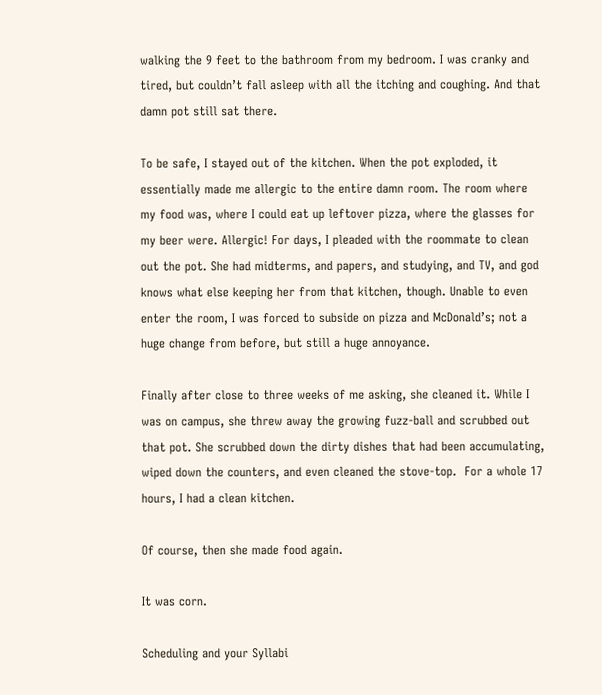walking the 9 feet to the bathroom from my bedroom. I was cranky and tired, but couldn’t fall asleep with all the itching and coughing. And that damn pot still sat there.

To be safe, I stayed out of the kitchen. When the pot exploded, it essentially made me allergic to the entire damn room. The room where my food was, where I could eat up leftover pizza, where the glasses for my beer were. Allergic! For days, I pleaded with the roommate to clean out the pot. She had midterms, and papers, and studying, and TV, and god knows what else keeping her from that kitchen, though. Unable to even enter the room, I was forced to subside on pizza and McDonald’s; not a huge change from before, but still a huge annoyance.

Finally after close to three weeks of me asking, she cleaned it. While I was on campus, she threw away the growing fuzz-ball and scrubbed out that pot. She scrubbed down the dirty dishes that had been accumulating, wiped down the counters, and even cleaned the stove-top.  For a whole 17 hours, I had a clean kitchen.

Of course, then she made food again.

It was corn.

Scheduling and your Syllabi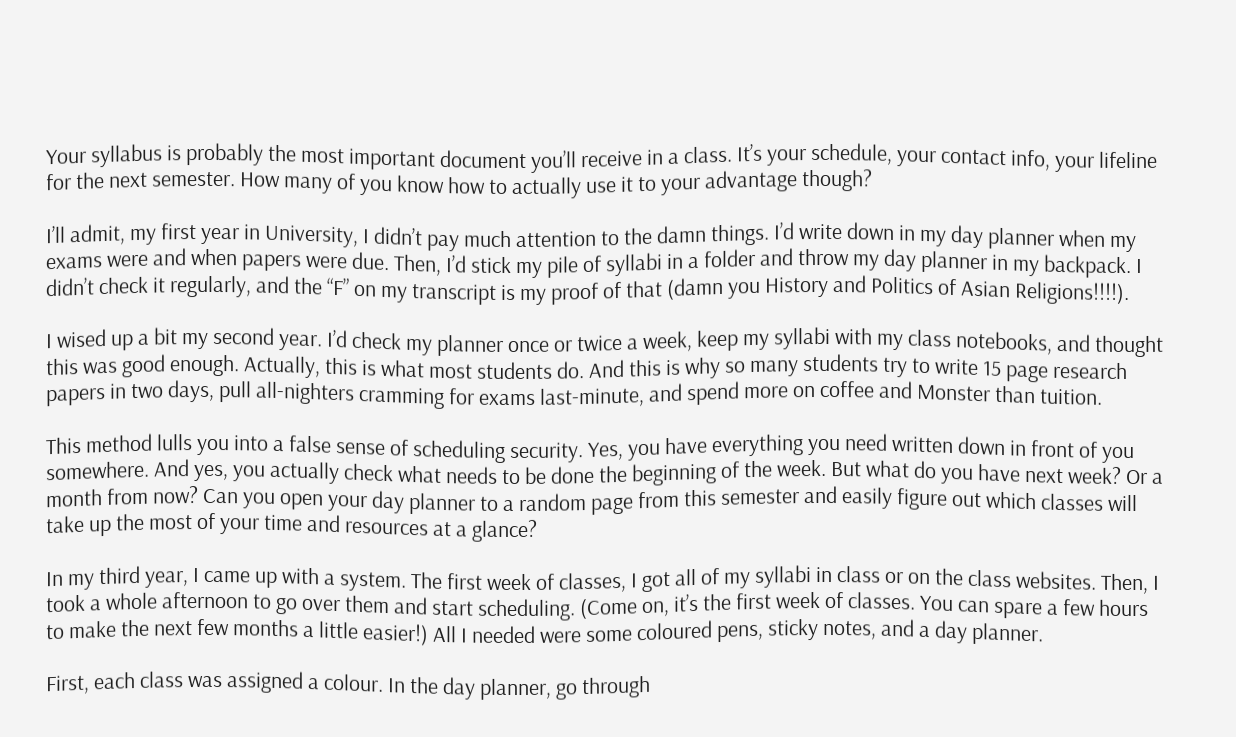Your syllabus is probably the most important document you’ll receive in a class. It’s your schedule, your contact info, your lifeline for the next semester. How many of you know how to actually use it to your advantage though?

I’ll admit, my first year in University, I didn’t pay much attention to the damn things. I’d write down in my day planner when my exams were and when papers were due. Then, I’d stick my pile of syllabi in a folder and throw my day planner in my backpack. I didn’t check it regularly, and the “F” on my transcript is my proof of that (damn you History and Politics of Asian Religions!!!!).

I wised up a bit my second year. I’d check my planner once or twice a week, keep my syllabi with my class notebooks, and thought this was good enough. Actually, this is what most students do. And this is why so many students try to write 15 page research papers in two days, pull all-nighters cramming for exams last-minute, and spend more on coffee and Monster than tuition.

This method lulls you into a false sense of scheduling security. Yes, you have everything you need written down in front of you somewhere. And yes, you actually check what needs to be done the beginning of the week. But what do you have next week? Or a month from now? Can you open your day planner to a random page from this semester and easily figure out which classes will take up the most of your time and resources at a glance?

In my third year, I came up with a system. The first week of classes, I got all of my syllabi in class or on the class websites. Then, I took a whole afternoon to go over them and start scheduling. (Come on, it’s the first week of classes. You can spare a few hours to make the next few months a little easier!) All I needed were some coloured pens, sticky notes, and a day planner.

First, each class was assigned a colour. In the day planner, go through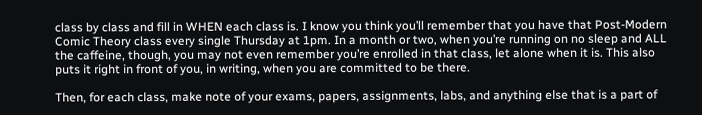class by class and fill in WHEN each class is. I know you think you’ll remember that you have that Post-Modern Comic Theory class every single Thursday at 1pm. In a month or two, when you’re running on no sleep and ALL the caffeine, though, you may not even remember you’re enrolled in that class, let alone when it is. This also puts it right in front of you, in writing, when you are committed to be there.

Then, for each class, make note of your exams, papers, assignments, labs, and anything else that is a part of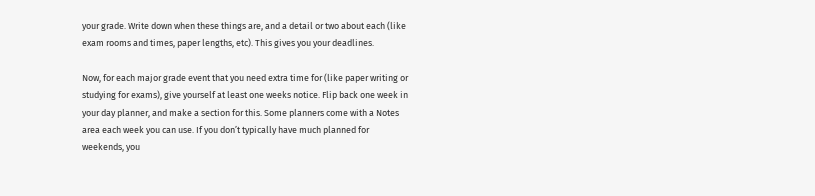your grade. Write down when these things are, and a detail or two about each (like exam rooms and times, paper lengths, etc). This gives you your deadlines.

Now, for each major grade event that you need extra time for (like paper writing or studying for exams), give yourself at least one weeks notice. Flip back one week in your day planner, and make a section for this. Some planners come with a Notes area each week you can use. If you don’t typically have much planned for weekends, you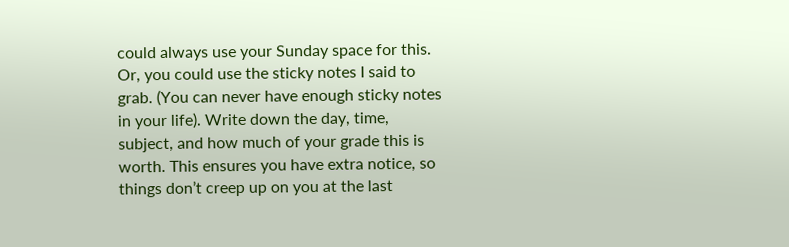could always use your Sunday space for this. Or, you could use the sticky notes I said to grab. (You can never have enough sticky notes in your life). Write down the day, time, subject, and how much of your grade this is worth. This ensures you have extra notice, so things don’t creep up on you at the last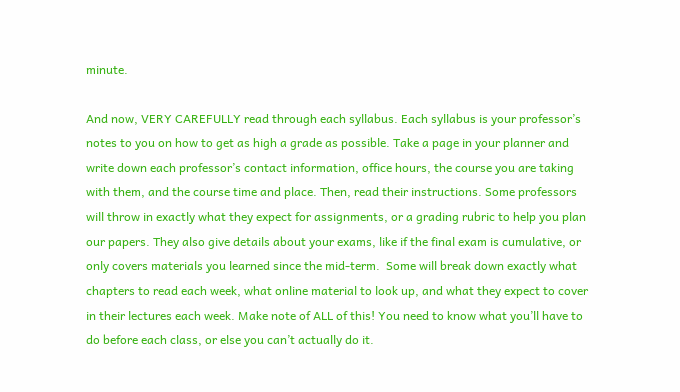minute.

And now, VERY CAREFULLY read through each syllabus. Each syllabus is your professor’s notes to you on how to get as high a grade as possible. Take a page in your planner and write down each professor’s contact information, office hours, the course you are taking with them, and the course time and place. Then, read their instructions. Some professors will throw in exactly what they expect for assignments, or a grading rubric to help you plan our papers. They also give details about your exams, like if the final exam is cumulative, or only covers materials you learned since the mid-term.  Some will break down exactly what chapters to read each week, what online material to look up, and what they expect to cover in their lectures each week. Make note of ALL of this! You need to know what you’ll have to do before each class, or else you can’t actually do it.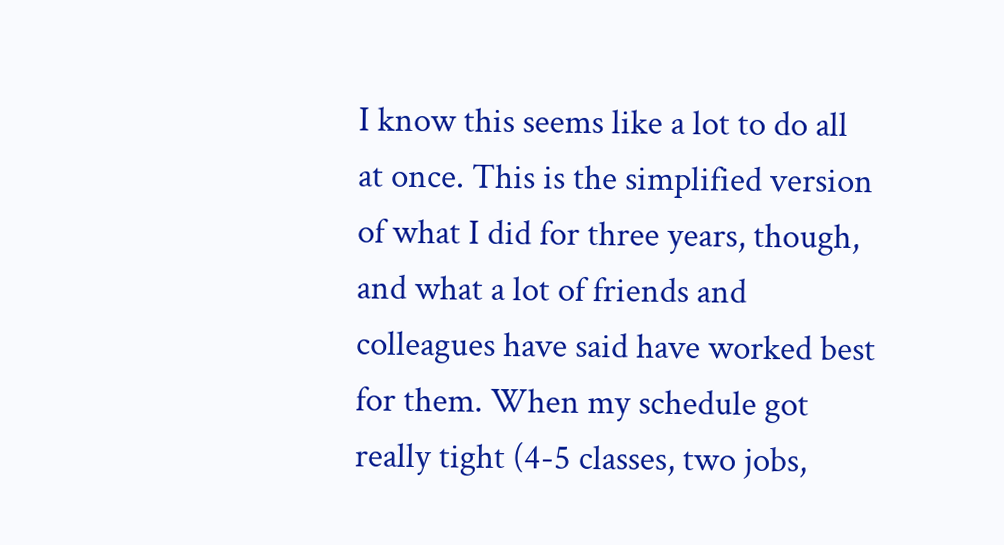I know this seems like a lot to do all at once. This is the simplified version of what I did for three years, though, and what a lot of friends and colleagues have said have worked best for them. When my schedule got really tight (4-5 classes, two jobs,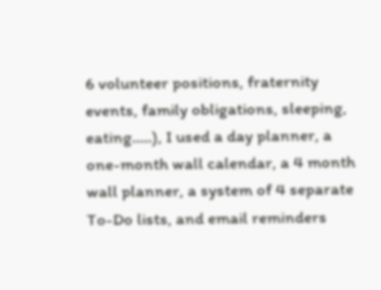6 volunteer positions, fraternity events, family obligations, sleeping, eating…..), I used a day planner, a one-month wall calendar, a 4 month wall planner, a system of 4 separate To-Do lists, and email reminders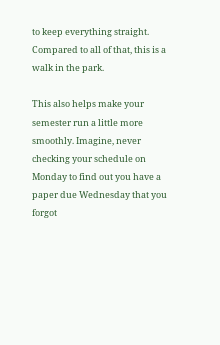to keep everything straight. Compared to all of that, this is a walk in the park.

This also helps make your semester run a little more smoothly. Imagine, never checking your schedule on Monday to find out you have a paper due Wednesday that you forgot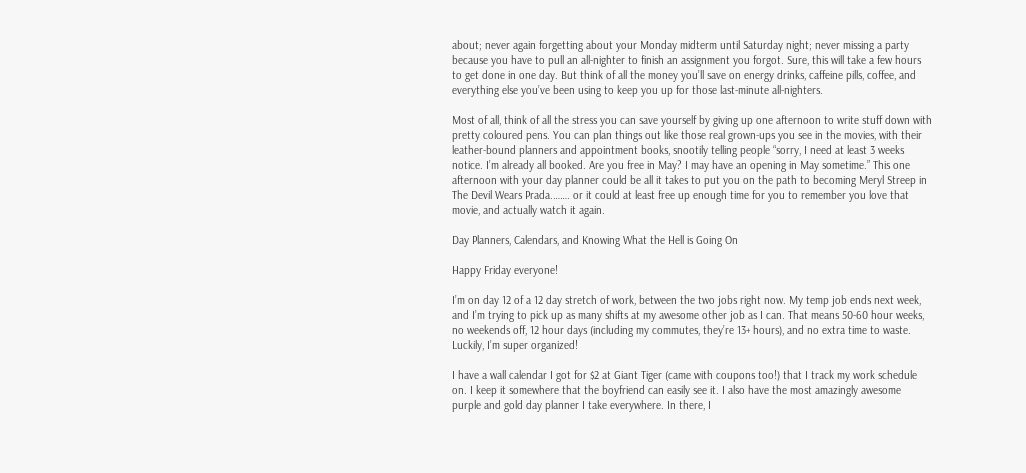about; never again forgetting about your Monday midterm until Saturday night; never missing a party because you have to pull an all-nighter to finish an assignment you forgot. Sure, this will take a few hours to get done in one day. But think of all the money you’ll save on energy drinks, caffeine pills, coffee, and everything else you’ve been using to keep you up for those last-minute all-nighters.

Most of all, think of all the stress you can save yourself by giving up one afternoon to write stuff down with pretty coloured pens. You can plan things out like those real grown-ups you see in the movies, with their leather-bound planners and appointment books, snootily telling people “sorry, I need at least 3 weeks notice. I’m already all booked. Are you free in May? I may have an opening in May sometime.” This one afternoon with your day planner could be all it takes to put you on the path to becoming Meryl Streep in The Devil Wears Prada.……. or it could at least free up enough time for you to remember you love that movie, and actually watch it again.

Day Planners, Calendars, and Knowing What the Hell is Going On

Happy Friday everyone!

I’m on day 12 of a 12 day stretch of work, between the two jobs right now. My temp job ends next week, and I’m trying to pick up as many shifts at my awesome other job as I can. That means 50-60 hour weeks, no weekends off, 12 hour days (including my commutes, they’re 13+ hours), and no extra time to waste. Luckily, I’m super organized!

I have a wall calendar I got for $2 at Giant Tiger (came with coupons too!) that I track my work schedule on. I keep it somewhere that the boyfriend can easily see it. I also have the most amazingly awesome purple and gold day planner I take everywhere. In there, I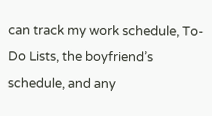can track my work schedule, To-Do Lists, the boyfriend’s schedule, and any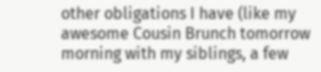other obligations I have (like my awesome Cousin Brunch tomorrow morning with my siblings, a few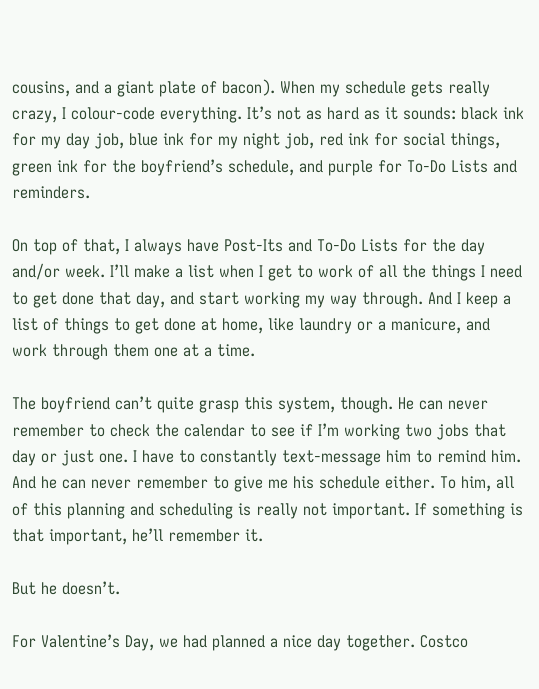cousins, and a giant plate of bacon). When my schedule gets really crazy, I colour-code everything. It’s not as hard as it sounds: black ink for my day job, blue ink for my night job, red ink for social things, green ink for the boyfriend’s schedule, and purple for To-Do Lists and reminders.

On top of that, I always have Post-Its and To-Do Lists for the day and/or week. I’ll make a list when I get to work of all the things I need to get done that day, and start working my way through. And I keep a list of things to get done at home, like laundry or a manicure, and work through them one at a time.

The boyfriend can’t quite grasp this system, though. He can never remember to check the calendar to see if I’m working two jobs that day or just one. I have to constantly text-message him to remind him. And he can never remember to give me his schedule either. To him, all of this planning and scheduling is really not important. If something is that important, he’ll remember it.

But he doesn’t.

For Valentine’s Day, we had planned a nice day together. Costco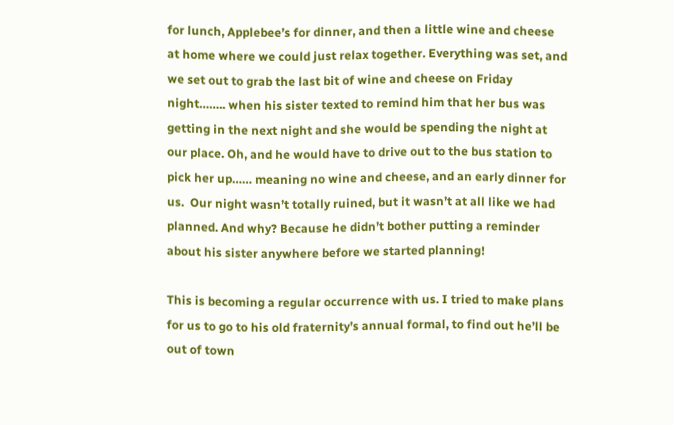for lunch, Applebee’s for dinner, and then a little wine and cheese at home where we could just relax together. Everything was set, and we set out to grab the last bit of wine and cheese on Friday night…….. when his sister texted to remind him that her bus was getting in the next night and she would be spending the night at our place. Oh, and he would have to drive out to the bus station to pick her up…… meaning no wine and cheese, and an early dinner for us.  Our night wasn’t totally ruined, but it wasn’t at all like we had planned. And why? Because he didn’t bother putting a reminder about his sister anywhere before we started planning!

This is becoming a regular occurrence with us. I tried to make plans for us to go to his old fraternity’s annual formal, to find out he’ll be out of town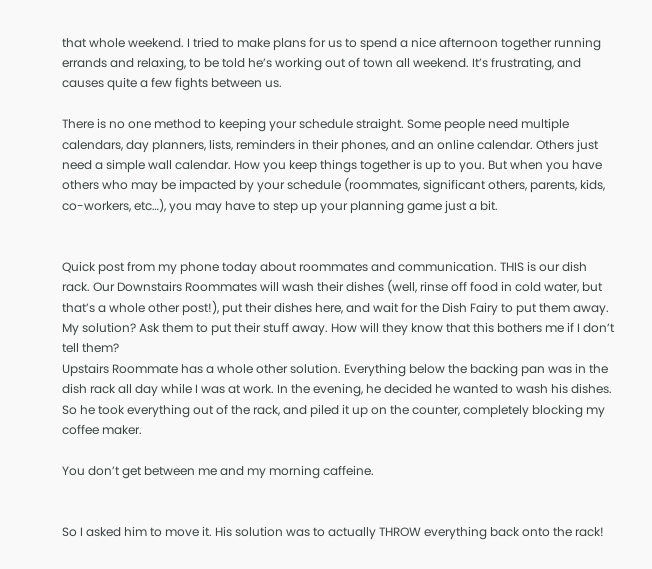that whole weekend. I tried to make plans for us to spend a nice afternoon together running errands and relaxing, to be told he’s working out of town all weekend. It’s frustrating, and causes quite a few fights between us.

There is no one method to keeping your schedule straight. Some people need multiple calendars, day planners, lists, reminders in their phones, and an online calendar. Others just need a simple wall calendar. How you keep things together is up to you. But when you have others who may be impacted by your schedule (roommates, significant others, parents, kids, co-workers, etc…), you may have to step up your planning game just a bit.


Quick post from my phone today about roommates and communication. THIS is our dish rack. Our Downstairs Roommates will wash their dishes (well, rinse off food in cold water, but that’s a whole other post!), put their dishes here, and wait for the Dish Fairy to put them away. My solution? Ask them to put their stuff away. How will they know that this bothers me if I don’t tell them?
Upstairs Roommate has a whole other solution. Everything below the backing pan was in the dish rack all day while I was at work. In the evening, he decided he wanted to wash his dishes. So he took everything out of the rack, and piled it up on the counter, completely blocking my coffee maker.

You don’t get between me and my morning caffeine.


So I asked him to move it. His solution was to actually THROW everything back onto the rack!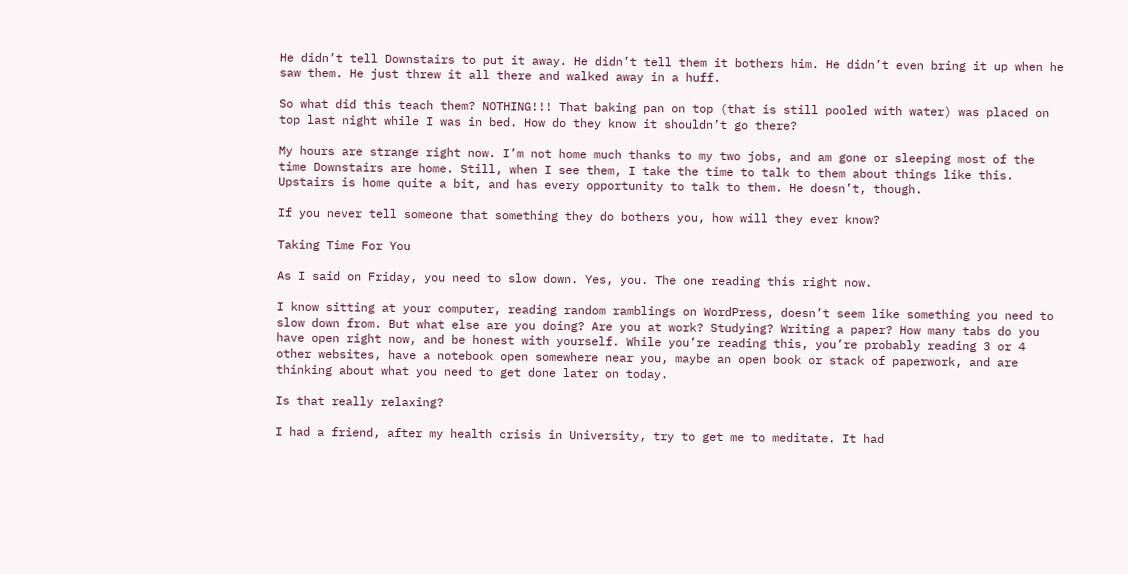He didn’t tell Downstairs to put it away. He didn’t tell them it bothers him. He didn’t even bring it up when he saw them. He just threw it all there and walked away in a huff.

So what did this teach them? NOTHING!!! That baking pan on top (that is still pooled with water) was placed on top last night while I was in bed. How do they know it shouldn’t go there?

My hours are strange right now. I’m not home much thanks to my two jobs, and am gone or sleeping most of the time Downstairs are home. Still, when I see them, I take the time to talk to them about things like this. Upstairs is home quite a bit, and has every opportunity to talk to them. He doesn’t, though.

If you never tell someone that something they do bothers you, how will they ever know?

Taking Time For You

As I said on Friday, you need to slow down. Yes, you. The one reading this right now.

I know sitting at your computer, reading random ramblings on WordPress, doesn’t seem like something you need to slow down from. But what else are you doing? Are you at work? Studying? Writing a paper? How many tabs do you have open right now, and be honest with yourself. While you’re reading this, you’re probably reading 3 or 4 other websites, have a notebook open somewhere near you, maybe an open book or stack of paperwork, and are thinking about what you need to get done later on today.

Is that really relaxing?

I had a friend, after my health crisis in University, try to get me to meditate. It had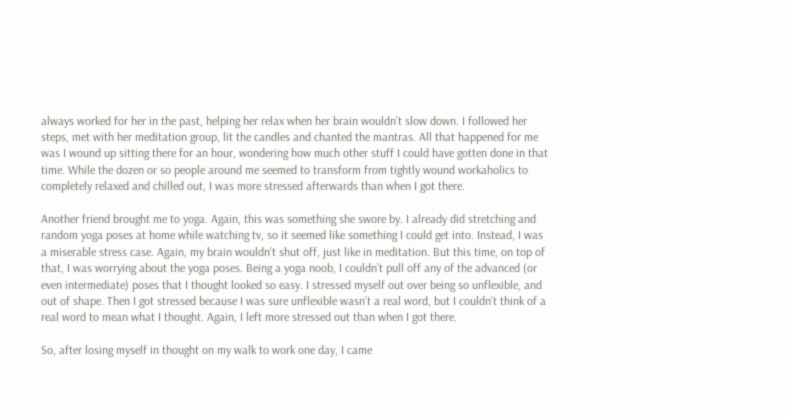always worked for her in the past, helping her relax when her brain wouldn’t slow down. I followed her steps, met with her meditation group, lit the candles and chanted the mantras. All that happened for me was I wound up sitting there for an hour, wondering how much other stuff I could have gotten done in that time. While the dozen or so people around me seemed to transform from tightly wound workaholics to completely relaxed and chilled out, I was more stressed afterwards than when I got there.

Another friend brought me to yoga. Again, this was something she swore by. I already did stretching and random yoga poses at home while watching tv, so it seemed like something I could get into. Instead, I was a miserable stress case. Again, my brain wouldn’t shut off, just like in meditation. But this time, on top of that, I was worrying about the yoga poses. Being a yoga noob, I couldn’t pull off any of the advanced (or even intermediate) poses that I thought looked so easy. I stressed myself out over being so unflexible, and out of shape. Then I got stressed because I was sure unflexible wasn’t a real word, but I couldn’t think of a real word to mean what I thought. Again, I left more stressed out than when I got there.

So, after losing myself in thought on my walk to work one day, I came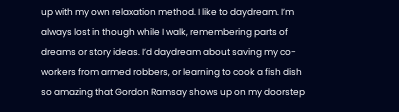up with my own relaxation method. I like to daydream. I’m always lost in though while I walk, remembering parts of dreams or story ideas. I’d daydream about saving my co-workers from armed robbers, or learning to cook a fish dish so amazing that Gordon Ramsay shows up on my doorstep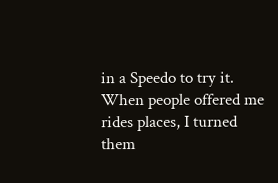in a Speedo to try it. When people offered me rides places, I turned them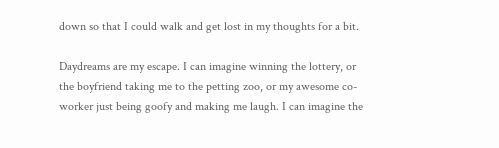down so that I could walk and get lost in my thoughts for a bit.

Daydreams are my escape. I can imagine winning the lottery, or the boyfriend taking me to the petting zoo, or my awesome co-worker just being goofy and making me laugh. I can imagine the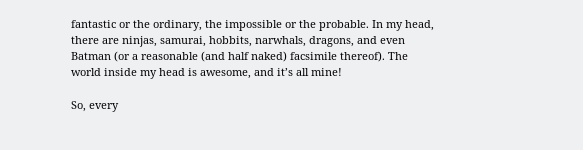fantastic or the ordinary, the impossible or the probable. In my head, there are ninjas, samurai, hobbits, narwhals, dragons, and even Batman (or a reasonable (and half naked) facsimile thereof). The world inside my head is awesome, and it’s all mine!

So, every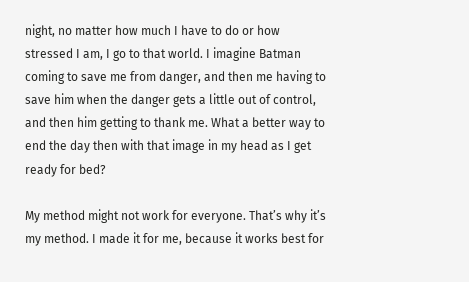night, no matter how much I have to do or how stressed I am, I go to that world. I imagine Batman coming to save me from danger, and then me having to save him when the danger gets a little out of control, and then him getting to thank me. What a better way to end the day then with that image in my head as I get ready for bed?

My method might not work for everyone. That’s why it’s my method. I made it for me, because it works best for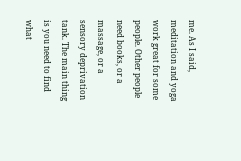me. As I said, meditation and yoga work great for some people. Other people need books, or a massage, or a sensory deprivation tank. The main thing is you need to find what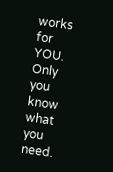works for YOU. Only you know what you need.